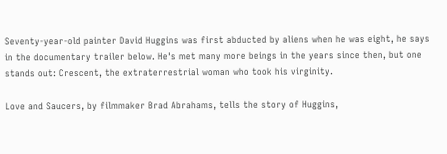Seventy-year-old painter David Huggins was first abducted by aliens when he was eight, he says in the documentary trailer below. He's met many more beings in the years since then, but one stands out: Crescent, the extraterrestrial woman who took his virginity.

Love and Saucers, by filmmaker Brad Abrahams, tells the story of Huggins,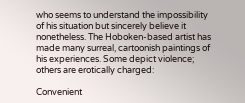who seems to understand the impossibility of his situation but sincerely believe it nonetheless. The Hoboken-based artist has made many surreal, cartoonish paintings of his experiences. Some depict violence; others are erotically charged:

Convenient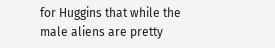for Huggins that while the male aliens are pretty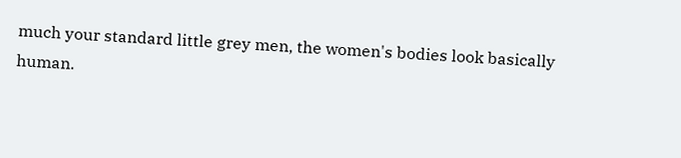much your standard little grey men, the women's bodies look basically human.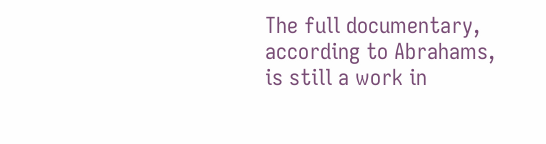The full documentary, according to Abrahams, is still a work in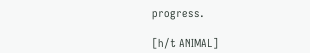progress.

[h/t ANIMAL]